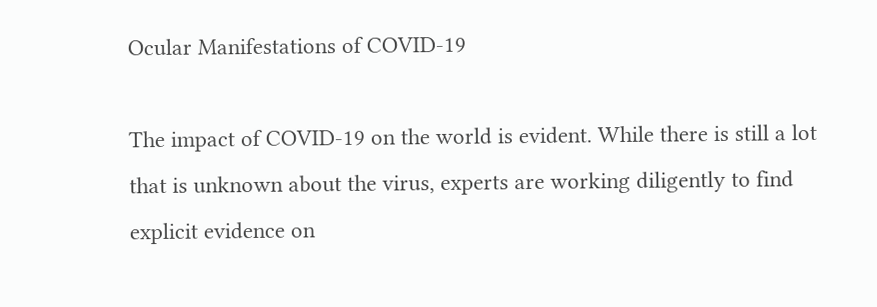Ocular Manifestations of COVID-19

The impact of COVID-19 on the world is evident. While there is still a lot that is unknown about the virus, experts are working diligently to find explicit evidence on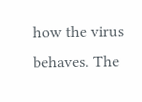how the virus behaves. The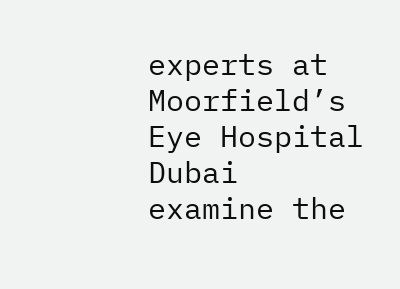experts at Moorfield’s Eye Hospital Dubai examine the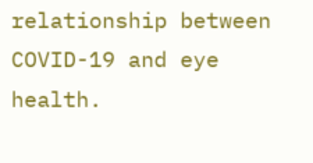relationship between COVID-19 and eye health.